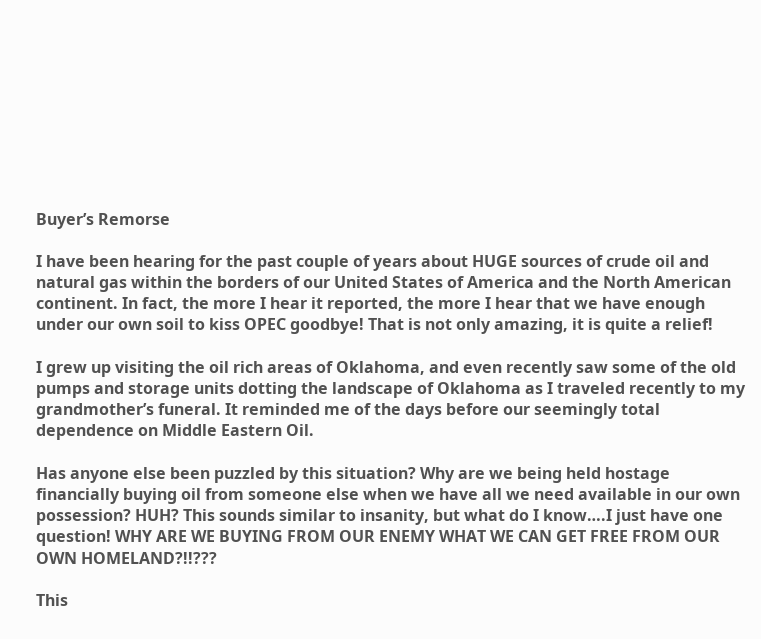Buyer’s Remorse

I have been hearing for the past couple of years about HUGE sources of crude oil and natural gas within the borders of our United States of America and the North American continent. In fact, the more I hear it reported, the more I hear that we have enough under our own soil to kiss OPEC goodbye! That is not only amazing, it is quite a relief!

I grew up visiting the oil rich areas of Oklahoma, and even recently saw some of the old pumps and storage units dotting the landscape of Oklahoma as I traveled recently to my grandmother’s funeral. It reminded me of the days before our seemingly total dependence on Middle Eastern Oil.

Has anyone else been puzzled by this situation? Why are we being held hostage financially buying oil from someone else when we have all we need available in our own possession? HUH? This sounds similar to insanity, but what do I know….I just have one question! WHY ARE WE BUYING FROM OUR ENEMY WHAT WE CAN GET FREE FROM OUR OWN HOMELAND?!!???

This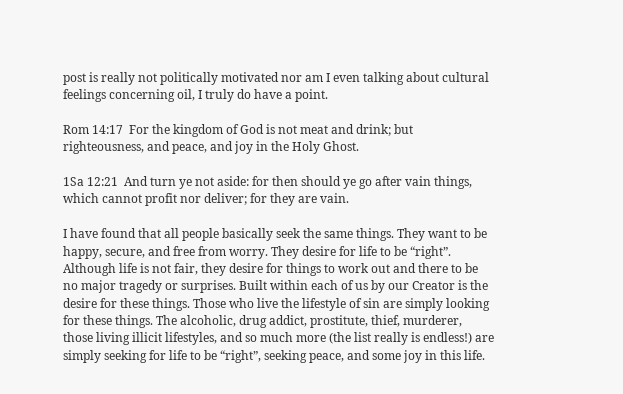post is really not politically motivated nor am I even talking about cultural feelings concerning oil, I truly do have a point.

Rom 14:17  For the kingdom of God is not meat and drink; but righteousness, and peace, and joy in the Holy Ghost.

1Sa 12:21  And turn ye not aside: for then should ye go after vain things, which cannot profit nor deliver; for they are vain.

I have found that all people basically seek the same things. They want to be happy, secure, and free from worry. They desire for life to be “right”. Although life is not fair, they desire for things to work out and there to be no major tragedy or surprises. Built within each of us by our Creator is the desire for these things. Those who live the lifestyle of sin are simply looking for these things. The alcoholic, drug addict, prostitute, thief, murderer, those living illicit lifestyles, and so much more (the list really is endless!) are simply seeking for life to be “right”, seeking peace, and some joy in this life.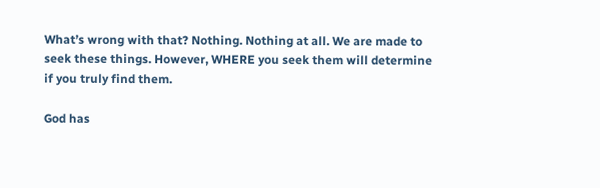What’s wrong with that? Nothing. Nothing at all. We are made to seek these things. However, WHERE you seek them will determine if you truly find them.

God has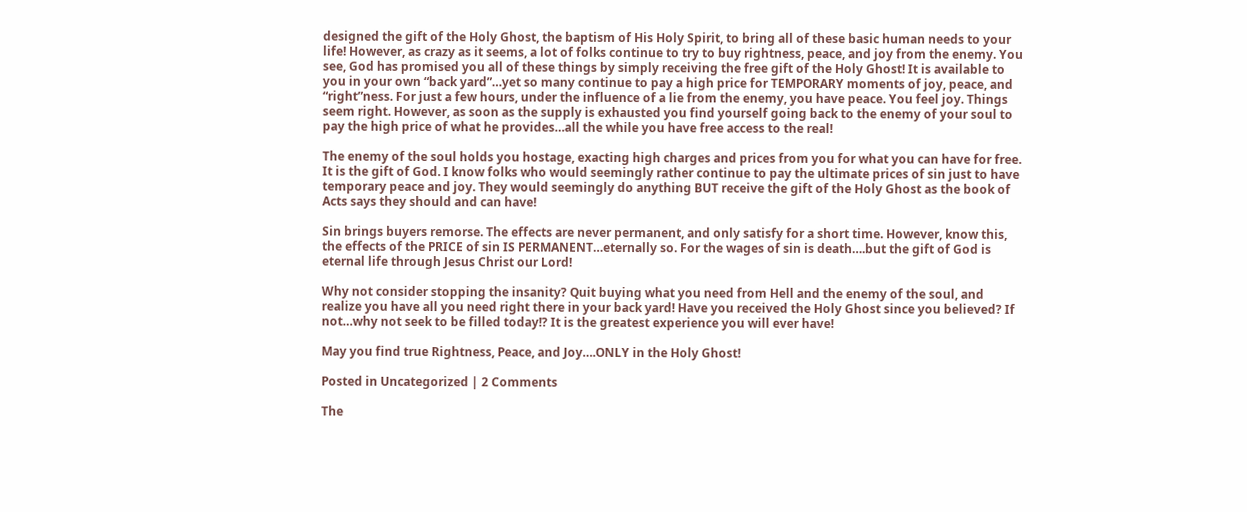designed the gift of the Holy Ghost, the baptism of His Holy Spirit, to bring all of these basic human needs to your life! However, as crazy as it seems, a lot of folks continue to try to buy rightness, peace, and joy from the enemy. You see, God has promised you all of these things by simply receiving the free gift of the Holy Ghost! It is available to you in your own “back yard”…yet so many continue to pay a high price for TEMPORARY moments of joy, peace, and “right”ness. For just a few hours, under the influence of a lie from the enemy, you have peace. You feel joy. Things seem right. However, as soon as the supply is exhausted you find yourself going back to the enemy of your soul to pay the high price of what he provides…all the while you have free access to the real!

The enemy of the soul holds you hostage, exacting high charges and prices from you for what you can have for free. It is the gift of God. I know folks who would seemingly rather continue to pay the ultimate prices of sin just to have temporary peace and joy. They would seemingly do anything BUT receive the gift of the Holy Ghost as the book of Acts says they should and can have!

Sin brings buyers remorse. The effects are never permanent, and only satisfy for a short time. However, know this, the effects of the PRICE of sin IS PERMANENT…eternally so. For the wages of sin is death….but the gift of God is eternal life through Jesus Christ our Lord!

Why not consider stopping the insanity? Quit buying what you need from Hell and the enemy of the soul, and realize you have all you need right there in your back yard! Have you received the Holy Ghost since you believed? If not…why not seek to be filled today!? It is the greatest experience you will ever have!

May you find true Rightness, Peace, and Joy….ONLY in the Holy Ghost!

Posted in Uncategorized | 2 Comments

The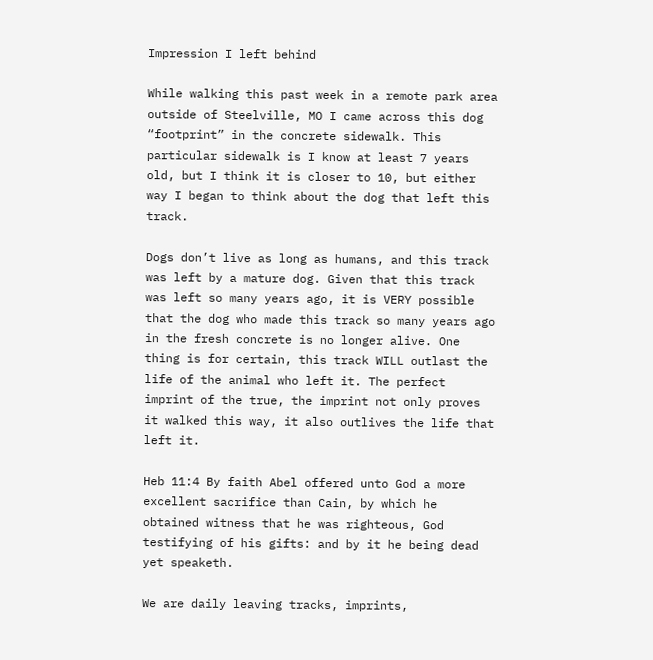Impression I left behind

While walking this past week in a remote park area outside of Steelville, MO I came across this dog “footprint” in the concrete sidewalk. This particular sidewalk is I know at least 7 years old, but I think it is closer to 10, but either way I began to think about the dog that left this track.

Dogs don’t live as long as humans, and this track was left by a mature dog. Given that this track was left so many years ago, it is VERY possible that the dog who made this track so many years ago in the fresh concrete is no longer alive. One thing is for certain, this track WILL outlast the life of the animal who left it. The perfect imprint of the true, the imprint not only proves it walked this way, it also outlives the life that left it.

Heb 11:4 By faith Abel offered unto God a more excellent sacrifice than Cain, by which he obtained witness that he was righteous, God testifying of his gifts: and by it he being dead yet speaketh.

We are daily leaving tracks, imprints,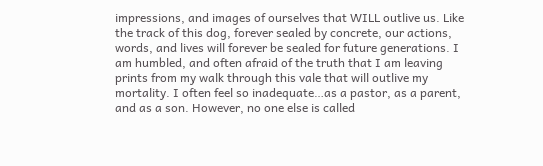impressions, and images of ourselves that WILL outlive us. Like the track of this dog, forever sealed by concrete, our actions, words, and lives will forever be sealed for future generations. I am humbled, and often afraid of the truth that I am leaving prints from my walk through this vale that will outlive my mortality. I often feel so inadequate…as a pastor, as a parent, and as a son. However, no one else is called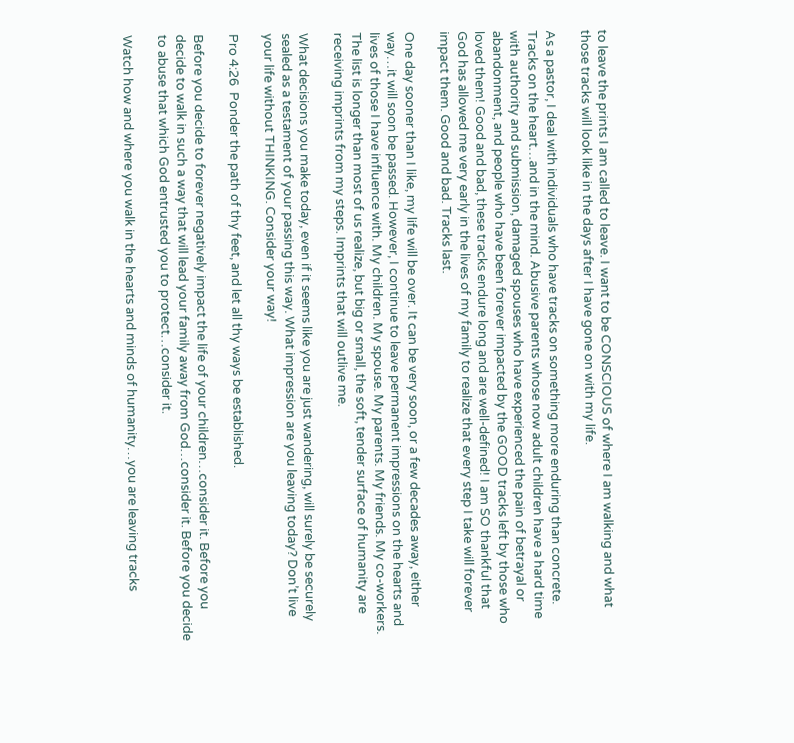to leave the prints I am called to leave. I want to be CONSCIOUS of where I am walking and what those tracks will look like in the days after I have gone on with my life.

As a pastor, I deal with individuals who have tracks on something more enduring than concrete. Tracks on the heart…and in the mind. Abusive parents whose now adult children have a hard time with authority and submission, damaged spouses who have experienced the pain of betrayal or abandonment, and people who have been forever impacted by the GOOD tracks left by those who loved them! Good and bad, these tracks endure long and are well-defined! I am SO thankful that God has allowed me very early in the lives of my family to realize that every step I take will forever impact them. Good and bad. Tracks last.

One day sooner than I like, my life will be over. It can be very soon, or a few decades away, either way…it will soon be passed. However, I continue to leave permanent impressions on the hearts and lives of those I have influence with. My children. My spouse. My parents. My friends. My co-workers. The list is longer than most of us realize, but big or small, the soft, tender surface of humanity are receiving imprints from my steps. Imprints that will outlive me.

What decisions you make today, even if it seems like you are just wandering, will surely be securely sealed as a testament of your passing this way. What impression are you leaving today? Don’t live your life without THINKING. Consider your way!

Pro 4:26  Ponder the path of thy feet, and let all thy ways be established.

Before you decide to forever negatively impact the life of your children…consider it. Before you decide to walk in such a way that will lead your family away from God…consider it. Before you decide to abuse that which God entrusted you to protect…consider it.

Watch how and where you walk in the hearts and minds of humanity…you are leaving tracks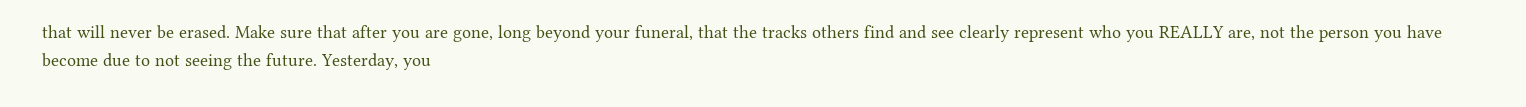that will never be erased. Make sure that after you are gone, long beyond your funeral, that the tracks others find and see clearly represent who you REALLY are, not the person you have become due to not seeing the future. Yesterday, you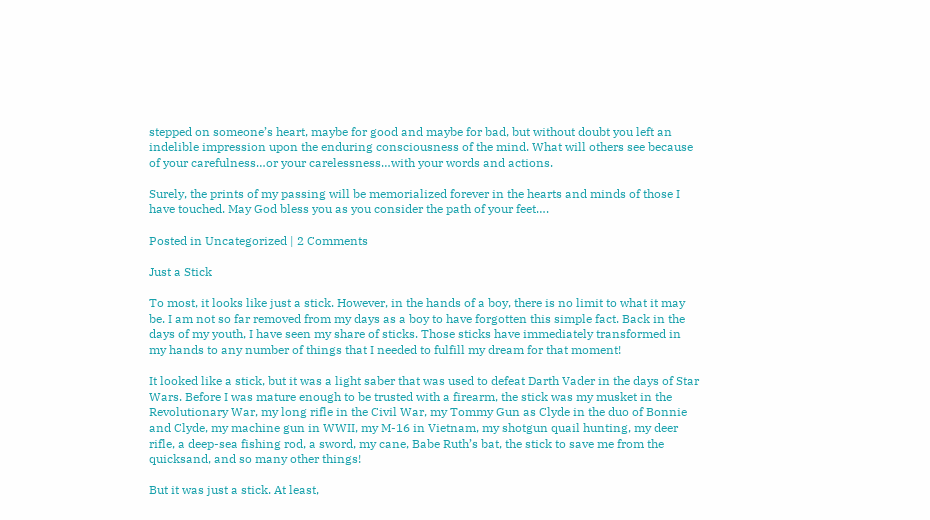stepped on someone’s heart, maybe for good and maybe for bad, but without doubt you left an indelible impression upon the enduring consciousness of the mind. What will others see because of your carefulness…or your carelessness…with your words and actions.

Surely, the prints of my passing will be memorialized forever in the hearts and minds of those I have touched. May God bless you as you consider the path of your feet….

Posted in Uncategorized | 2 Comments

Just a Stick

To most, it looks like just a stick. However, in the hands of a boy, there is no limit to what it may be. I am not so far removed from my days as a boy to have forgotten this simple fact. Back in the days of my youth, I have seen my share of sticks. Those sticks have immediately transformed in my hands to any number of things that I needed to fulfill my dream for that moment!

It looked like a stick, but it was a light saber that was used to defeat Darth Vader in the days of Star Wars. Before I was mature enough to be trusted with a firearm, the stick was my musket in the Revolutionary War, my long rifle in the Civil War, my Tommy Gun as Clyde in the duo of Bonnie and Clyde, my machine gun in WWII, my M-16 in Vietnam, my shotgun quail hunting, my deer rifle, a deep-sea fishing rod, a sword, my cane, Babe Ruth’s bat, the stick to save me from the quicksand, and so many other things!

But it was just a stick. At least,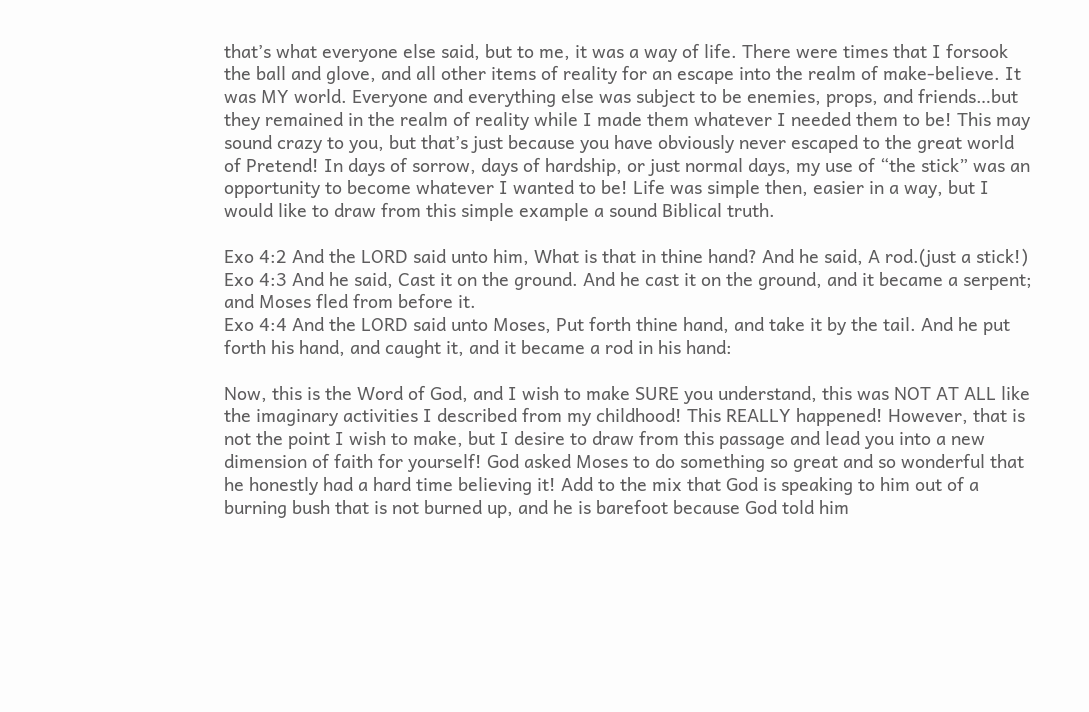that’s what everyone else said, but to me, it was a way of life. There were times that I forsook the ball and glove, and all other items of reality for an escape into the realm of make-believe. It was MY world. Everyone and everything else was subject to be enemies, props, and friends…but they remained in the realm of reality while I made them whatever I needed them to be! This may sound crazy to you, but that’s just because you have obviously never escaped to the great world of Pretend! In days of sorrow, days of hardship, or just normal days, my use of “the stick” was an opportunity to become whatever I wanted to be! Life was simple then, easier in a way, but I would like to draw from this simple example a sound Biblical truth.

Exo 4:2 And the LORD said unto him, What is that in thine hand? And he said, A rod.(just a stick!)
Exo 4:3 And he said, Cast it on the ground. And he cast it on the ground, and it became a serpent; and Moses fled from before it.
Exo 4:4 And the LORD said unto Moses, Put forth thine hand, and take it by the tail. And he put forth his hand, and caught it, and it became a rod in his hand:

Now, this is the Word of God, and I wish to make SURE you understand, this was NOT AT ALL like the imaginary activities I described from my childhood! This REALLY happened! However, that is not the point I wish to make, but I desire to draw from this passage and lead you into a new dimension of faith for yourself! God asked Moses to do something so great and so wonderful that he honestly had a hard time believing it! Add to the mix that God is speaking to him out of a burning bush that is not burned up, and he is barefoot because God told him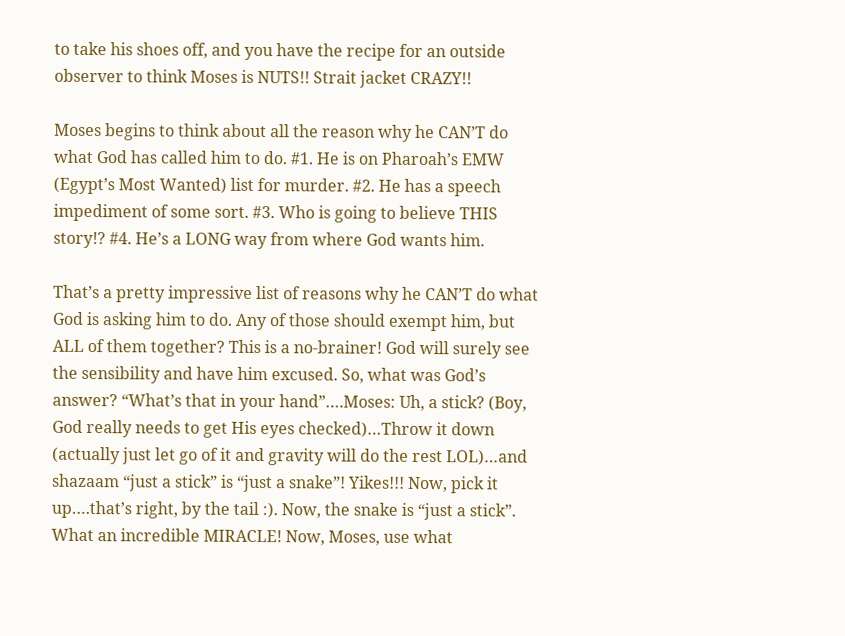to take his shoes off, and you have the recipe for an outside observer to think Moses is NUTS!! Strait jacket CRAZY!!

Moses begins to think about all the reason why he CAN’T do what God has called him to do. #1. He is on Pharoah’s EMW (Egypt’s Most Wanted) list for murder. #2. He has a speech impediment of some sort. #3. Who is going to believe THIS story!? #4. He’s a LONG way from where God wants him.

That’s a pretty impressive list of reasons why he CAN’T do what God is asking him to do. Any of those should exempt him, but ALL of them together? This is a no-brainer! God will surely see the sensibility and have him excused. So, what was God’s answer? “What’s that in your hand”….Moses: Uh, a stick? (Boy, God really needs to get His eyes checked)…Throw it down (actually just let go of it and gravity will do the rest LOL)…and shazaam “just a stick” is “just a snake”! Yikes!!! Now, pick it up….that’s right, by the tail :). Now, the snake is “just a stick”. What an incredible MIRACLE! Now, Moses, use what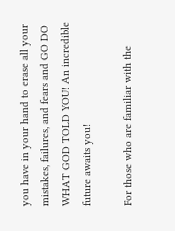you have in your hand to erase all your mistakes, failures, and fears and GO DO WHAT GOD TOLD YOU! An incredible future awaits you!

For those who are familiar with the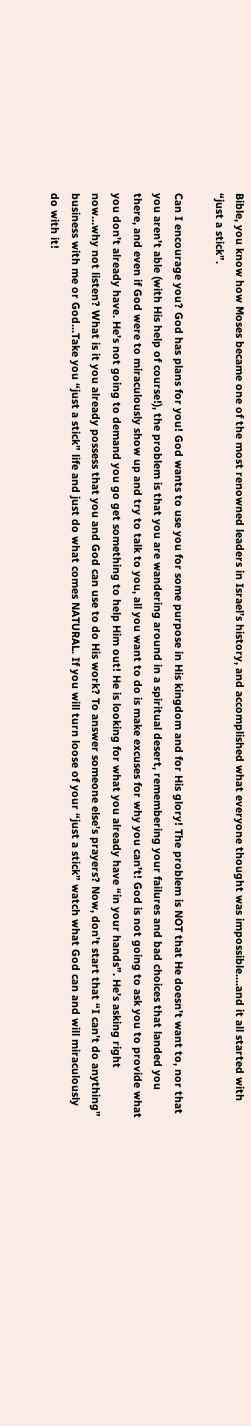Bible, you know how Moses became one of the most renowned leaders in Israel’s history, and accomplished what everyone thought was impossible….and it all started with “just a stick”.

Can I encourage you? God has plans for you! God wants to use you for some purpose in His kingdom and for His glory! The problem is NOT that He doesn’t want to, nor that you aren’t able (with His help of course!), the problem is that you are wandering around in a spiritual desert, remembering your failures and bad choices that landed you there, and even if God were to miraculously show up and try to talk to you, all you want to do is make excuses for why you can’t! God is not going to ask you to provide what you don’t already have. He’s not going to demand you go get something to help Him out! He is looking for what you already have “in your hands”. He’s asking right now…why not listen? What is it you already possess that you and God can use to do His work? To answer someone else’s prayers? Now, don’t start that “I can’t do anything” business with me or God…Take you “just a stick” life and just do what comes NATURAL. If you will turn loose of your “just a stick” watch what God can and will miraculously do with it!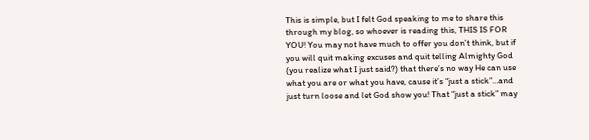This is simple, but I felt God speaking to me to share this through my blog, so whoever is reading this, THIS IS FOR YOU! You may not have much to offer you don’t think, but if you will quit making excuses and quit telling Almighty God (you realize what I just said?) that there’s no way He can use what you are or what you have, cause it’s “just a stick”…and just turn loose and let God show you! That “just a stick” may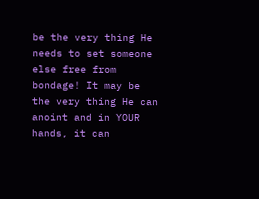be the very thing He needs to set someone else free from bondage! It may be the very thing He can anoint and in YOUR hands, it can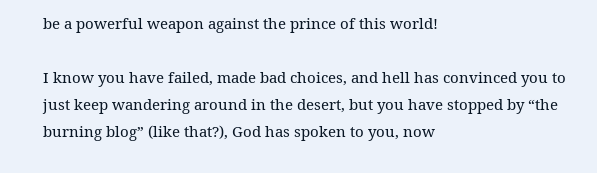be a powerful weapon against the prince of this world!

I know you have failed, made bad choices, and hell has convinced you to just keep wandering around in the desert, but you have stopped by “the burning blog” (like that?), God has spoken to you, now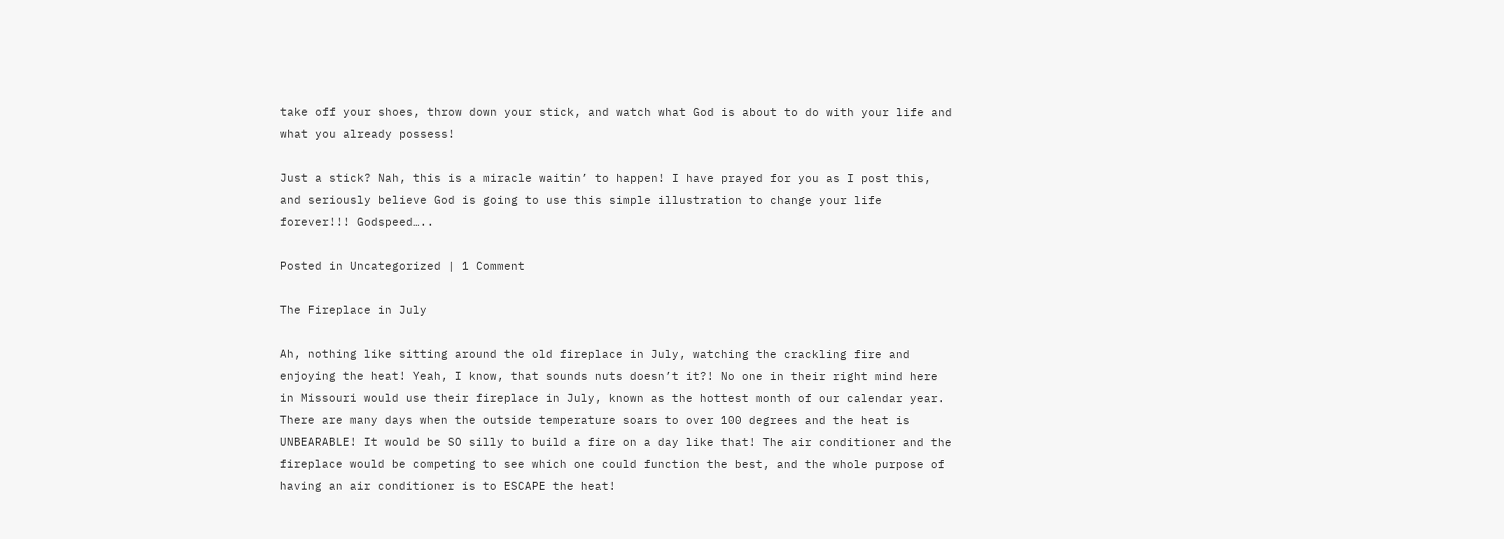take off your shoes, throw down your stick, and watch what God is about to do with your life and what you already possess!

Just a stick? Nah, this is a miracle waitin’ to happen! I have prayed for you as I post this, and seriously believe God is going to use this simple illustration to change your life forever!!! Godspeed…..

Posted in Uncategorized | 1 Comment

The Fireplace in July

Ah, nothing like sitting around the old fireplace in July, watching the crackling fire and enjoying the heat! Yeah, I know, that sounds nuts doesn’t it?! No one in their right mind here in Missouri would use their fireplace in July, known as the hottest month of our calendar year. There are many days when the outside temperature soars to over 100 degrees and the heat is UNBEARABLE! It would be SO silly to build a fire on a day like that! The air conditioner and the fireplace would be competing to see which one could function the best, and the whole purpose of having an air conditioner is to ESCAPE the heat!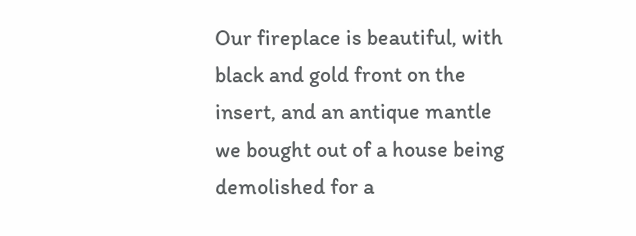Our fireplace is beautiful, with black and gold front on the insert, and an antique mantle we bought out of a house being demolished for a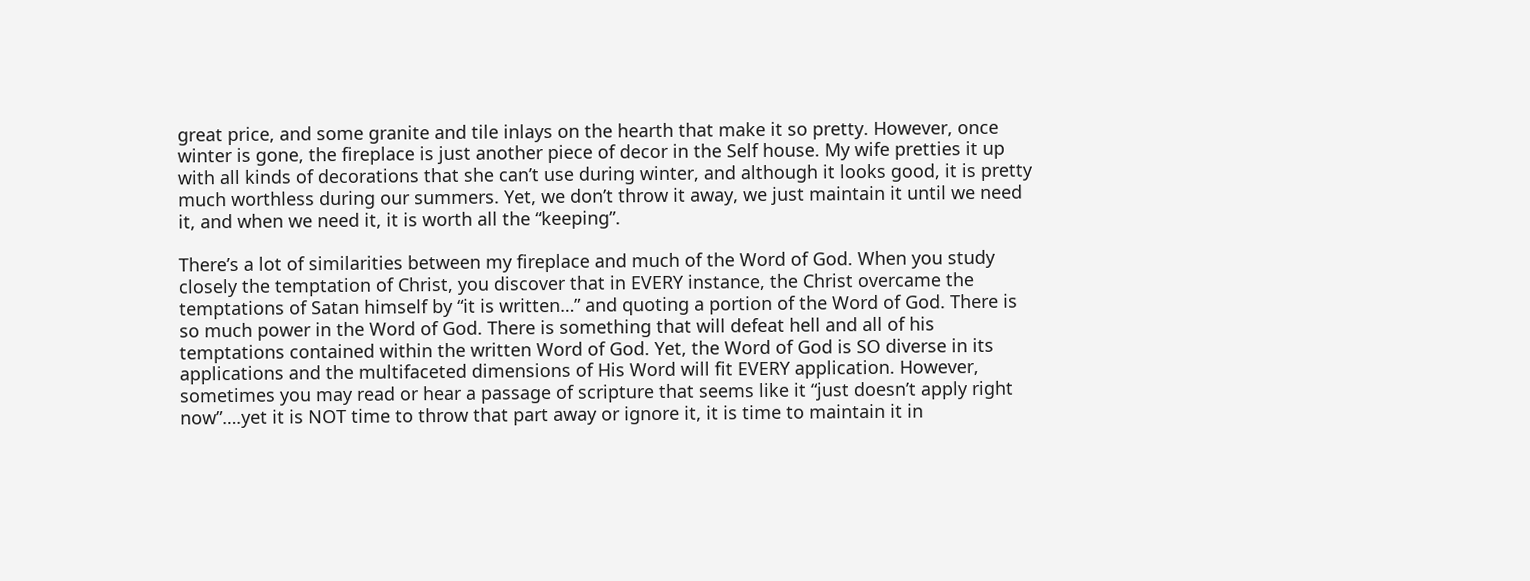great price, and some granite and tile inlays on the hearth that make it so pretty. However, once winter is gone, the fireplace is just another piece of decor in the Self house. My wife pretties it up with all kinds of decorations that she can’t use during winter, and although it looks good, it is pretty much worthless during our summers. Yet, we don’t throw it away, we just maintain it until we need it, and when we need it, it is worth all the “keeping”.

There’s a lot of similarities between my fireplace and much of the Word of God. When you study closely the temptation of Christ, you discover that in EVERY instance, the Christ overcame the temptations of Satan himself by “it is written…” and quoting a portion of the Word of God. There is so much power in the Word of God. There is something that will defeat hell and all of his temptations contained within the written Word of God. Yet, the Word of God is SO diverse in its applications and the multifaceted dimensions of His Word will fit EVERY application. However, sometimes you may read or hear a passage of scripture that seems like it “just doesn’t apply right now”….yet it is NOT time to throw that part away or ignore it, it is time to maintain it in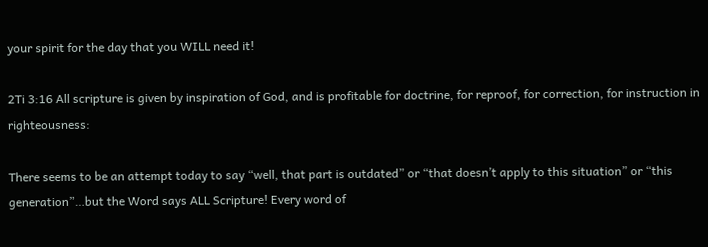your spirit for the day that you WILL need it!

2Ti 3:16 All scripture is given by inspiration of God, and is profitable for doctrine, for reproof, for correction, for instruction in righteousness:

There seems to be an attempt today to say “well, that part is outdated” or “that doesn’t apply to this situation” or “this generation”…but the Word says ALL Scripture! Every word of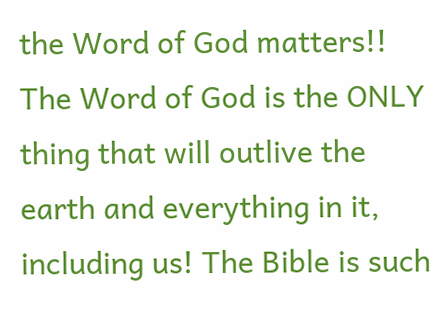the Word of God matters!! The Word of God is the ONLY thing that will outlive the earth and everything in it, including us! The Bible is such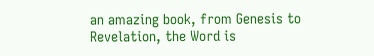an amazing book, from Genesis to Revelation, the Word is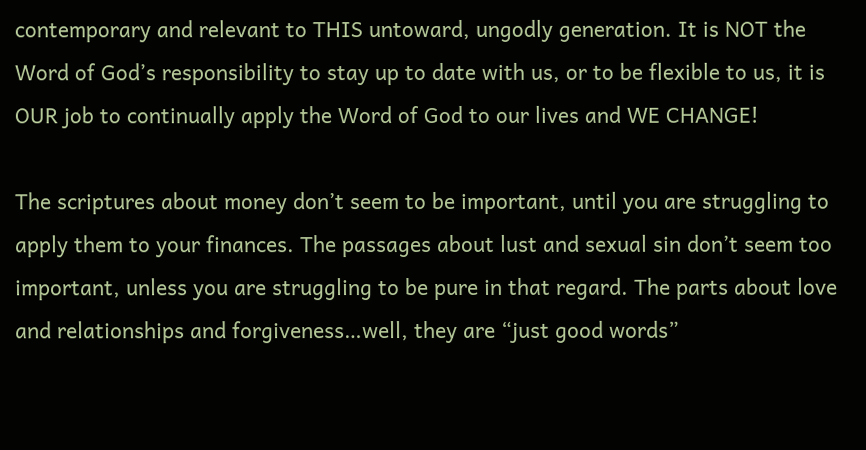contemporary and relevant to THIS untoward, ungodly generation. It is NOT the Word of God’s responsibility to stay up to date with us, or to be flexible to us, it is OUR job to continually apply the Word of God to our lives and WE CHANGE!

The scriptures about money don’t seem to be important, until you are struggling to apply them to your finances. The passages about lust and sexual sin don’t seem too important, unless you are struggling to be pure in that regard. The parts about love and relationships and forgiveness…well, they are “just good words”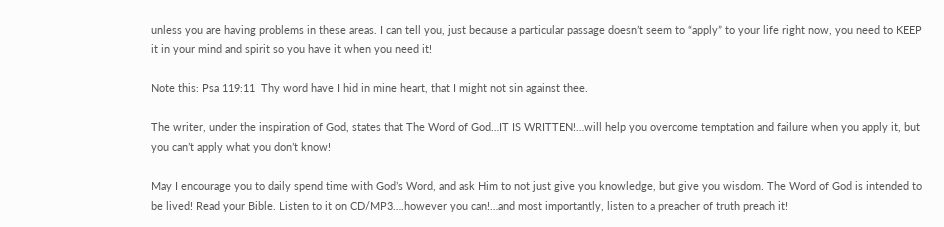unless you are having problems in these areas. I can tell you, just because a particular passage doesn’t seem to “apply” to your life right now, you need to KEEP it in your mind and spirit so you have it when you need it!

Note this: Psa 119:11  Thy word have I hid in mine heart, that I might not sin against thee.

The writer, under the inspiration of God, states that The Word of God…IT IS WRITTEN!…will help you overcome temptation and failure when you apply it, but you can’t apply what you don’t know!

May I encourage you to daily spend time with God’s Word, and ask Him to not just give you knowledge, but give you wisdom. The Word of God is intended to be lived! Read your Bible. Listen to it on CD/MP3….however you can!…and most importantly, listen to a preacher of truth preach it!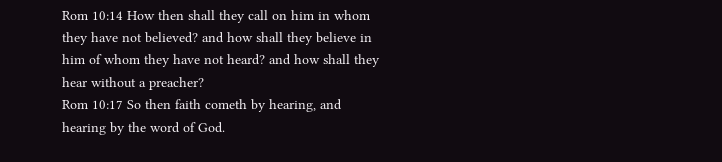Rom 10:14 How then shall they call on him in whom they have not believed? and how shall they believe in him of whom they have not heard? and how shall they hear without a preacher?
Rom 10:17 So then faith cometh by hearing, and hearing by the word of God.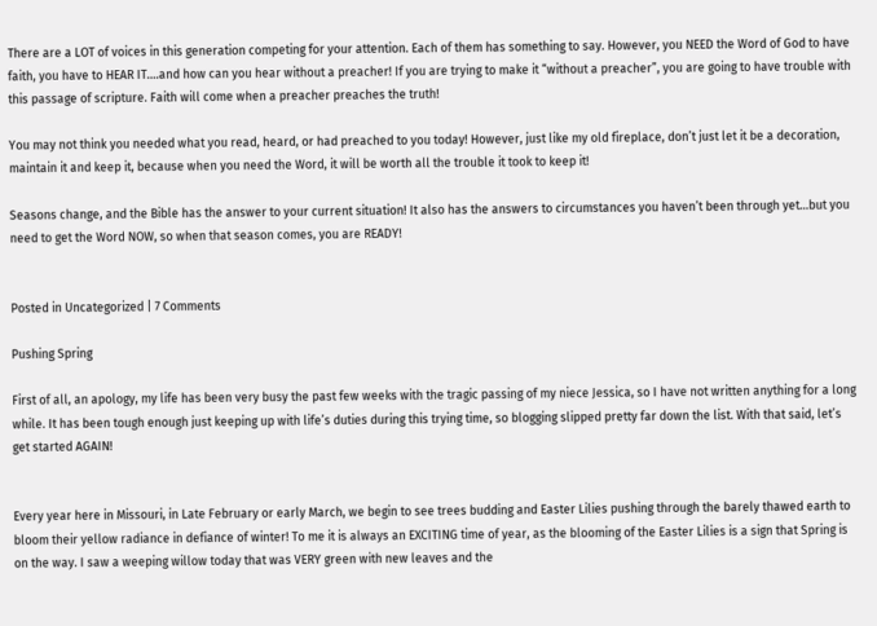There are a LOT of voices in this generation competing for your attention. Each of them has something to say. However, you NEED the Word of God to have faith, you have to HEAR IT….and how can you hear without a preacher! If you are trying to make it “without a preacher”, you are going to have trouble with this passage of scripture. Faith will come when a preacher preaches the truth!

You may not think you needed what you read, heard, or had preached to you today! However, just like my old fireplace, don’t just let it be a decoration, maintain it and keep it, because when you need the Word, it will be worth all the trouble it took to keep it!

Seasons change, and the Bible has the answer to your current situation! It also has the answers to circumstances you haven’t been through yet…but you need to get the Word NOW, so when that season comes, you are READY!


Posted in Uncategorized | 7 Comments

Pushing Spring

First of all, an apology, my life has been very busy the past few weeks with the tragic passing of my niece Jessica, so I have not written anything for a long while. It has been tough enough just keeping up with life’s duties during this trying time, so blogging slipped pretty far down the list. With that said, let’s get started AGAIN!


Every year here in Missouri, in Late February or early March, we begin to see trees budding and Easter Lilies pushing through the barely thawed earth to bloom their yellow radiance in defiance of winter! To me it is always an EXCITING time of year, as the blooming of the Easter Lilies is a sign that Spring is on the way. I saw a weeping willow today that was VERY green with new leaves and the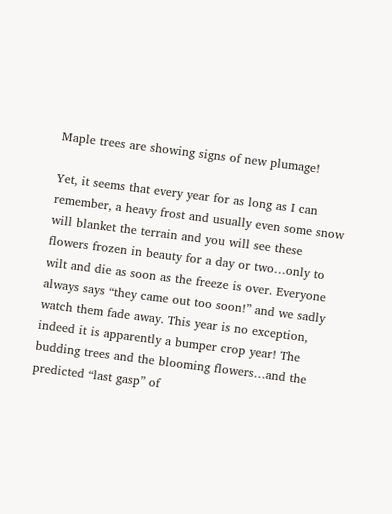Maple trees are showing signs of new plumage!

Yet, it seems that every year for as long as I can remember, a heavy frost and usually even some snow will blanket the terrain and you will see these flowers frozen in beauty for a day or two…only to wilt and die as soon as the freeze is over. Everyone always says “they came out too soon!” and we sadly watch them fade away. This year is no exception, indeed it is apparently a bumper crop year! The budding trees and the blooming flowers…and the predicted “last gasp” of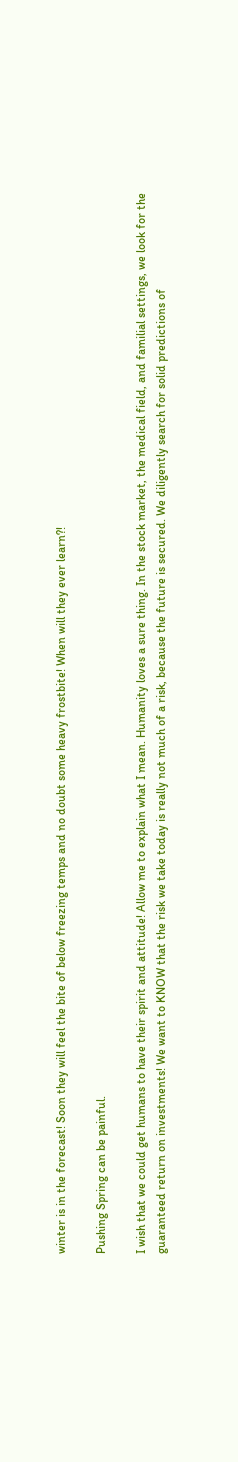winter is in the forecast! Soon they will feel the bite of below freezing temps and no doubt some heavy frostbite! When will they ever learn?!

Pushing Spring can be painful.

I wish that we could get humans to have their spirit and attitude! Allow me to explain what I mean. Humanity loves a sure thing. In the stock market, the medical field, and familial settings, we look for the guaranteed return on investments! We want to KNOW that the risk we take today is really not much of a risk, because the future is secured. We diligently search for solid predictions of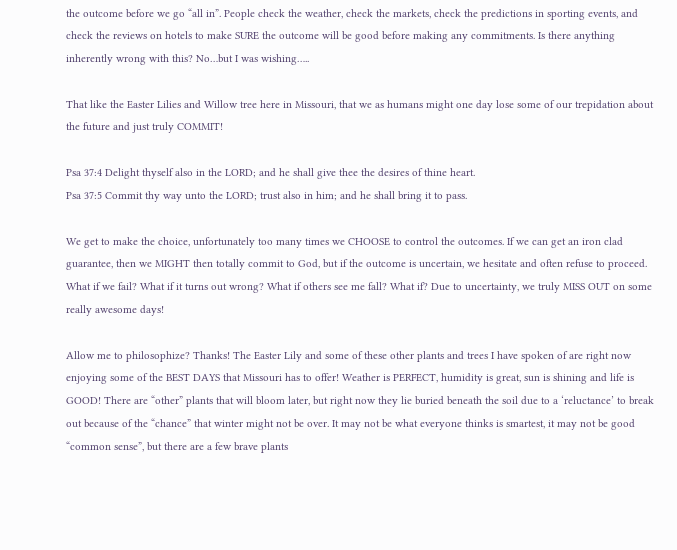the outcome before we go “all in”. People check the weather, check the markets, check the predictions in sporting events, and check the reviews on hotels to make SURE the outcome will be good before making any commitments. Is there anything inherently wrong with this? No…but I was wishing…..

That like the Easter Lilies and Willow tree here in Missouri, that we as humans might one day lose some of our trepidation about the future and just truly COMMIT!

Psa 37:4 Delight thyself also in the LORD; and he shall give thee the desires of thine heart.
Psa 37:5 Commit thy way unto the LORD; trust also in him; and he shall bring it to pass.

We get to make the choice, unfortunately too many times we CHOOSE to control the outcomes. If we can get an iron clad guarantee, then we MIGHT then totally commit to God, but if the outcome is uncertain, we hesitate and often refuse to proceed. What if we fail? What if it turns out wrong? What if others see me fall? What if? Due to uncertainty, we truly MISS OUT on some really awesome days!

Allow me to philosophize? Thanks! The Easter Lily and some of these other plants and trees I have spoken of are right now enjoying some of the BEST DAYS that Missouri has to offer! Weather is PERFECT, humidity is great, sun is shining and life is GOOD! There are “other” plants that will bloom later, but right now they lie buried beneath the soil due to a ‘reluctance’ to break out because of the “chance” that winter might not be over. It may not be what everyone thinks is smartest, it may not be good “common sense”, but there are a few brave plants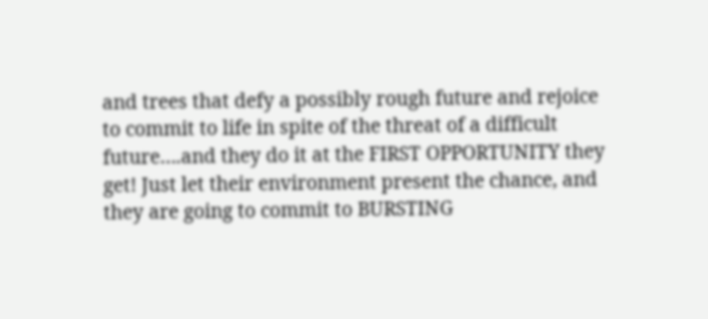and trees that defy a possibly rough future and rejoice to commit to life in spite of the threat of a difficult future….and they do it at the FIRST OPPORTUNITY they get! Just let their environment present the chance, and they are going to commit to BURSTING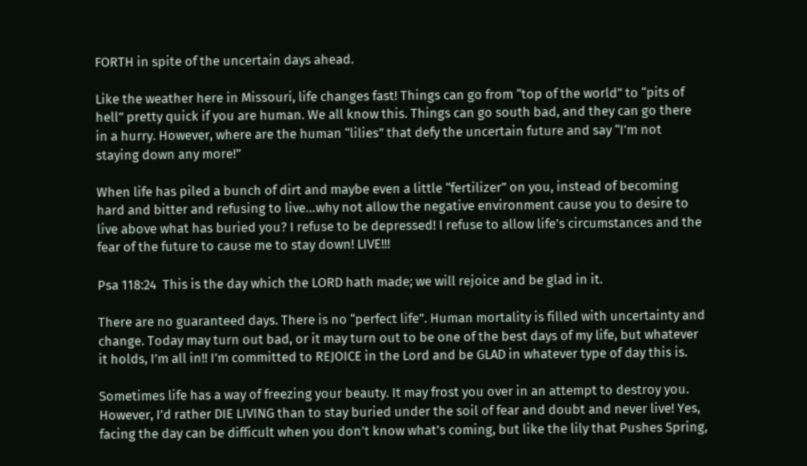FORTH in spite of the uncertain days ahead.

Like the weather here in Missouri, life changes fast! Things can go from “top of the world” to “pits of hell” pretty quick if you are human. We all know this. Things can go south bad, and they can go there in a hurry. However, where are the human “lilies” that defy the uncertain future and say “I’m not staying down any more!”

When life has piled a bunch of dirt and maybe even a little “fertilizer” on you, instead of becoming hard and bitter and refusing to live…why not allow the negative environment cause you to desire to live above what has buried you? I refuse to be depressed! I refuse to allow life’s circumstances and the fear of the future to cause me to stay down! LIVE!!!

Psa 118:24  This is the day which the LORD hath made; we will rejoice and be glad in it.

There are no guaranteed days. There is no “perfect life”. Human mortality is filled with uncertainty and change. Today may turn out bad, or it may turn out to be one of the best days of my life, but whatever it holds, I’m all in!! I’m committed to REJOICE in the Lord and be GLAD in whatever type of day this is.

Sometimes life has a way of freezing your beauty. It may frost you over in an attempt to destroy you. However, I’d rather DIE LIVING than to stay buried under the soil of fear and doubt and never live! Yes, facing the day can be difficult when you don’t know what’s coming, but like the lily that Pushes Spring,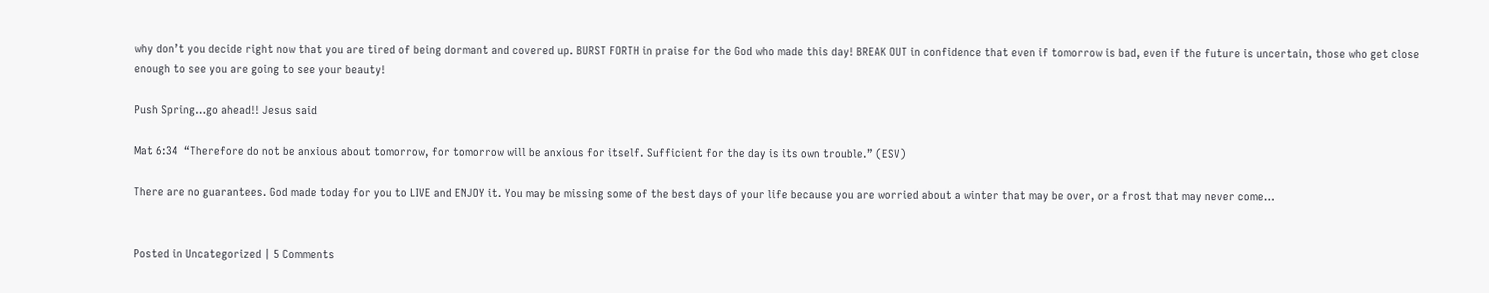why don’t you decide right now that you are tired of being dormant and covered up. BURST FORTH in praise for the God who made this day! BREAK OUT in confidence that even if tomorrow is bad, even if the future is uncertain, those who get close enough to see you are going to see your beauty!

Push Spring…go ahead!! Jesus said

Mat 6:34  “Therefore do not be anxious about tomorrow, for tomorrow will be anxious for itself. Sufficient for the day is its own trouble.” (ESV)

There are no guarantees. God made today for you to LIVE and ENJOY it. You may be missing some of the best days of your life because you are worried about a winter that may be over, or a frost that may never come…


Posted in Uncategorized | 5 Comments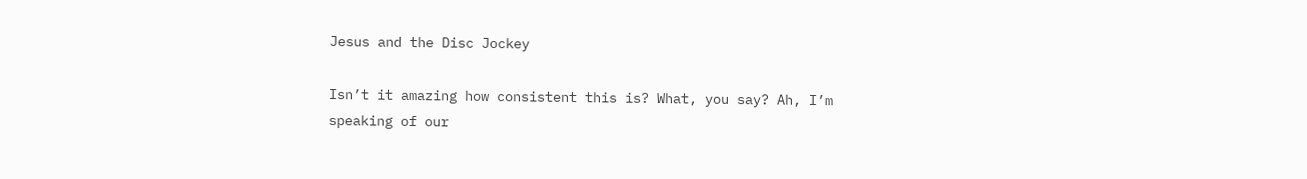Jesus and the Disc Jockey

Isn’t it amazing how consistent this is? What, you say? Ah, I’m speaking of our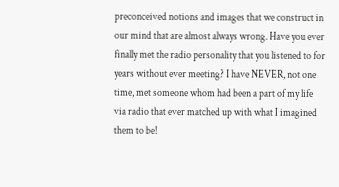preconceived notions and images that we construct in our mind that are almost always wrong. Have you ever finally met the radio personality that you listened to for years without ever meeting? I have NEVER, not one time, met someone whom had been a part of my life via radio that ever matched up with what I imagined them to be!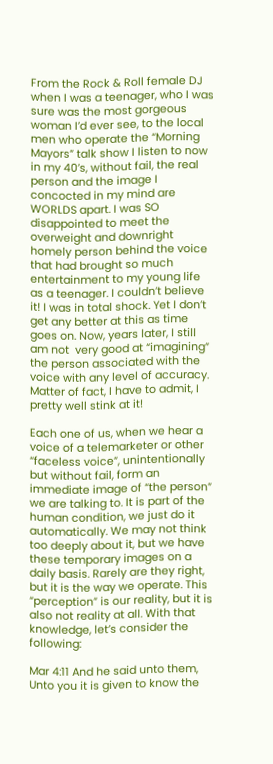From the Rock & Roll female DJ when I was a teenager, who I was sure was the most gorgeous woman I’d ever see, to the local men who operate the “Morning Mayors” talk show I listen to now in my 40’s, without fail, the real person and the image I concocted in my mind are WORLDS apart. I was SO disappointed to meet the overweight and downright homely person behind the voice that had brought so much entertainment to my young life as a teenager. I couldn’t believe it! I was in total shock. Yet I don’t get any better at this as time goes on. Now, years later, I still am not  very good at “imagining” the person associated with the voice with any level of accuracy. Matter of fact, I have to admit, I pretty well stink at it!

Each one of us, when we hear a voice of a telemarketer or other “faceless voice”, unintentionally but without fail, form an immediate image of “the person” we are talking to. It is part of the human condition, we just do it automatically. We may not think too deeply about it, but we have these temporary images on a daily basis. Rarely are they right, but it is the way we operate. This “perception” is our reality, but it is also not reality at all. With that knowledge, let’s consider the following:

Mar 4:11 And he said unto them, Unto you it is given to know the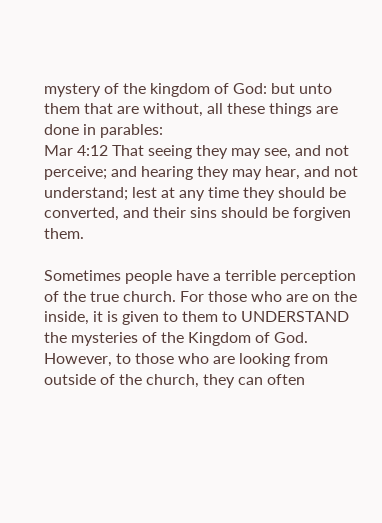mystery of the kingdom of God: but unto them that are without, all these things are done in parables:
Mar 4:12 That seeing they may see, and not perceive; and hearing they may hear, and not understand; lest at any time they should be converted, and their sins should be forgiven them.

Sometimes people have a terrible perception of the true church. For those who are on the inside, it is given to them to UNDERSTAND the mysteries of the Kingdom of God. However, to those who are looking from outside of the church, they can often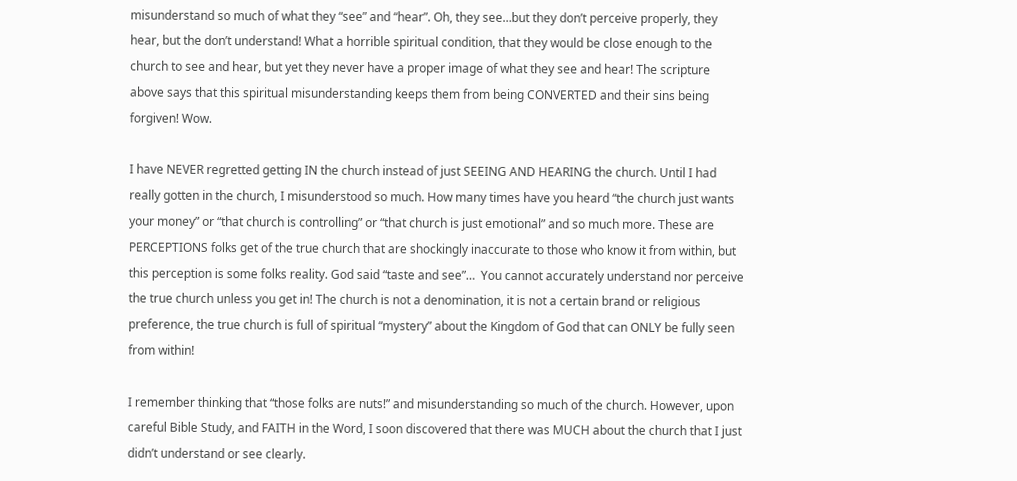misunderstand so much of what they “see” and “hear”. Oh, they see…but they don’t perceive properly, they hear, but the don’t understand! What a horrible spiritual condition, that they would be close enough to the church to see and hear, but yet they never have a proper image of what they see and hear! The scripture above says that this spiritual misunderstanding keeps them from being CONVERTED and their sins being forgiven! Wow.

I have NEVER regretted getting IN the church instead of just SEEING AND HEARING the church. Until I had really gotten in the church, I misunderstood so much. How many times have you heard “the church just wants your money” or “that church is controlling” or “that church is just emotional” and so much more. These are PERCEPTIONS folks get of the true church that are shockingly inaccurate to those who know it from within, but this perception is some folks reality. God said “taste and see”…  You cannot accurately understand nor perceive the true church unless you get in! The church is not a denomination, it is not a certain brand or religious preference, the true church is full of spiritual “mystery” about the Kingdom of God that can ONLY be fully seen from within!

I remember thinking that “those folks are nuts!” and misunderstanding so much of the church. However, upon careful Bible Study, and FAITH in the Word, I soon discovered that there was MUCH about the church that I just didn’t understand or see clearly.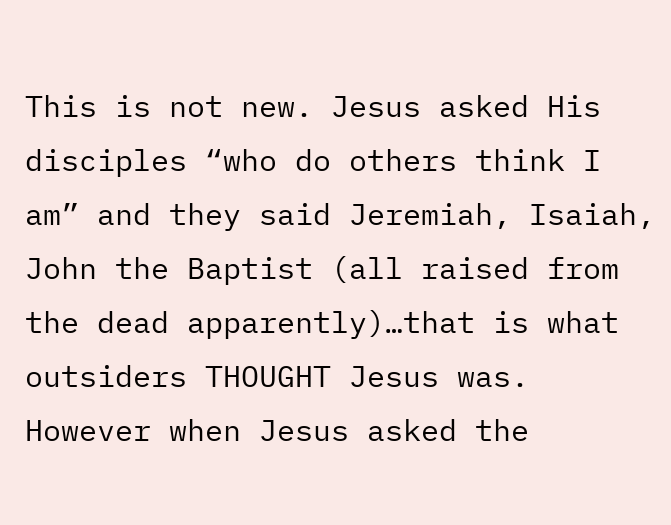This is not new. Jesus asked His disciples “who do others think I am” and they said Jeremiah, Isaiah, John the Baptist (all raised from the dead apparently)…that is what outsiders THOUGHT Jesus was. However when Jesus asked the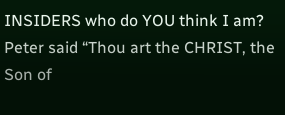INSIDERS who do YOU think I am? Peter said “Thou art the CHRIST, the Son of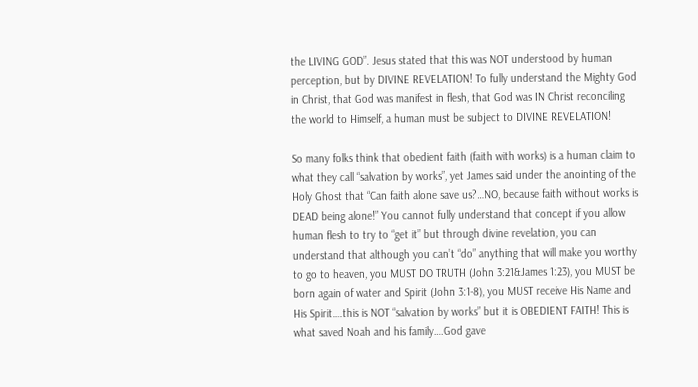the LIVING GOD”. Jesus stated that this was NOT understood by human perception, but by DIVINE REVELATION! To fully understand the Mighty God in Christ, that God was manifest in flesh, that God was IN Christ reconciling the world to Himself, a human must be subject to DIVINE REVELATION!

So many folks think that obedient faith (faith with works) is a human claim to what they call “salvation by works”, yet James said under the anointing of the Holy Ghost that “Can faith alone save us?…NO, because faith without works is DEAD being alone!” You cannot fully understand that concept if you allow human flesh to try to “get it” but through divine revelation, you can understand that although you can’t “do” anything that will make you worthy to go to heaven, you MUST DO TRUTH (John 3:21&James 1:23), you MUST be born again of water and Spirit (John 3:1-8), you MUST receive His Name and His Spirit….this is NOT “salvation by works” but it is OBEDIENT FAITH! This is what saved Noah and his family….God gave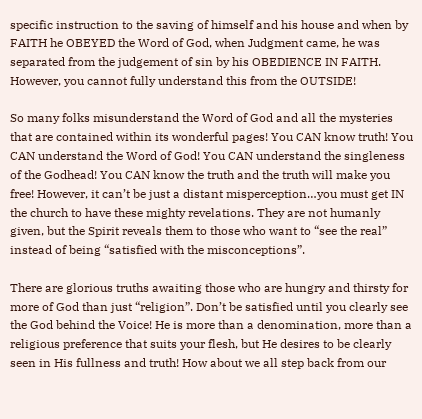specific instruction to the saving of himself and his house and when by FAITH he OBEYED the Word of God, when Judgment came, he was separated from the judgement of sin by his OBEDIENCE IN FAITH. However, you cannot fully understand this from the OUTSIDE!

So many folks misunderstand the Word of God and all the mysteries that are contained within its wonderful pages! You CAN know truth! You CAN understand the Word of God! You CAN understand the singleness of the Godhead! You CAN know the truth and the truth will make you free! However, it can’t be just a distant misperception…you must get IN the church to have these mighty revelations. They are not humanly given, but the Spirit reveals them to those who want to “see the real” instead of being “satisfied with the misconceptions”.

There are glorious truths awaiting those who are hungry and thirsty for more of God than just “religion”. Don’t be satisfied until you clearly see the God behind the Voice! He is more than a denomination, more than a religious preference that suits your flesh, but He desires to be clearly seen in His fullness and truth! How about we all step back from our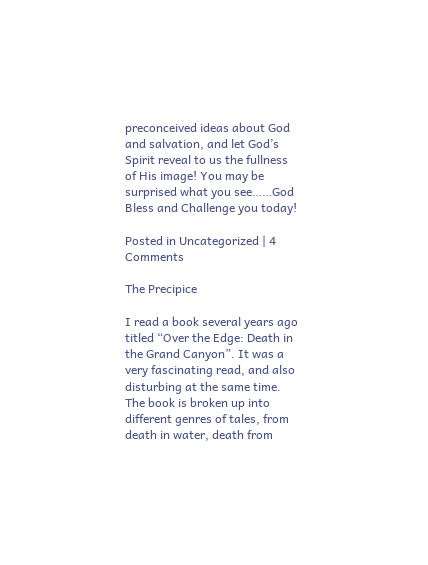preconceived ideas about God and salvation, and let God’s Spirit reveal to us the fullness of His image! You may be surprised what you see……God Bless and Challenge you today!

Posted in Uncategorized | 4 Comments

The Precipice

I read a book several years ago titled “Over the Edge: Death in the Grand Canyon”. It was a very fascinating read, and also disturbing at the same time. The book is broken up into different genres of tales, from death in water, death from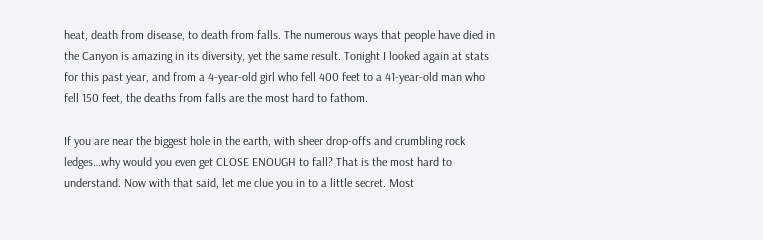heat, death from disease, to death from falls. The numerous ways that people have died in the Canyon is amazing in its diversity, yet the same result. Tonight I looked again at stats for this past year, and from a 4-year-old girl who fell 400 feet to a 41-year-old man who fell 150 feet, the deaths from falls are the most hard to fathom.

If you are near the biggest hole in the earth, with sheer drop-offs and crumbling rock ledges…why would you even get CLOSE ENOUGH to fall? That is the most hard to understand. Now with that said, let me clue you in to a little secret. Most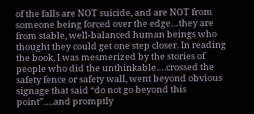of the falls are NOT suicide, and are NOT from someone being forced over the edge…they are from stable, well-balanced human beings who thought they could get one step closer. In reading the book, I was mesmerized by the stories of people who did the unthinkable….crossed the safety fence or safety wall, went beyond obvious signage that said “do not go beyond this point”….and promptly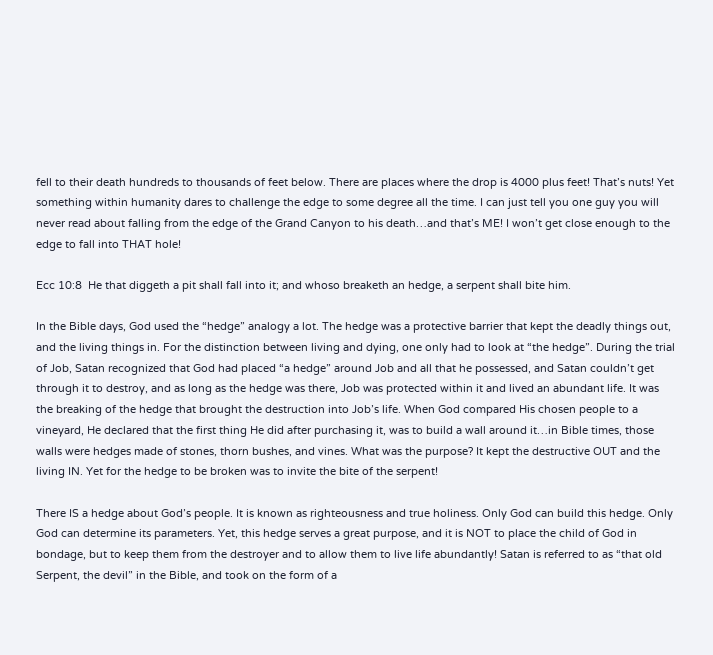fell to their death hundreds to thousands of feet below. There are places where the drop is 4000 plus feet! That’s nuts! Yet something within humanity dares to challenge the edge to some degree all the time. I can just tell you one guy you will never read about falling from the edge of the Grand Canyon to his death…and that’s ME! I won’t get close enough to the edge to fall into THAT hole!

Ecc 10:8  He that diggeth a pit shall fall into it; and whoso breaketh an hedge, a serpent shall bite him.

In the Bible days, God used the “hedge” analogy a lot. The hedge was a protective barrier that kept the deadly things out, and the living things in. For the distinction between living and dying, one only had to look at “the hedge”. During the trial of Job, Satan recognized that God had placed “a hedge” around Job and all that he possessed, and Satan couldn’t get through it to destroy, and as long as the hedge was there, Job was protected within it and lived an abundant life. It was the breaking of the hedge that brought the destruction into Job’s life. When God compared His chosen people to a vineyard, He declared that the first thing He did after purchasing it, was to build a wall around it…in Bible times, those walls were hedges made of stones, thorn bushes, and vines. What was the purpose? It kept the destructive OUT and the living IN. Yet for the hedge to be broken was to invite the bite of the serpent!

There IS a hedge about God’s people. It is known as righteousness and true holiness. Only God can build this hedge. Only God can determine its parameters. Yet, this hedge serves a great purpose, and it is NOT to place the child of God in bondage, but to keep them from the destroyer and to allow them to live life abundantly! Satan is referred to as “that old Serpent, the devil” in the Bible, and took on the form of a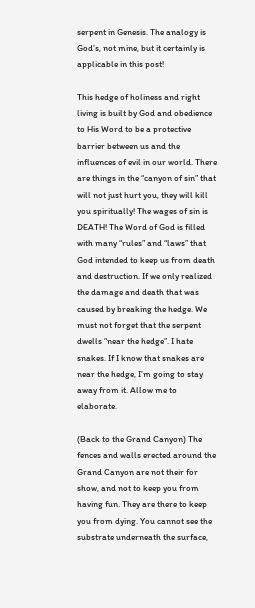serpent in Genesis. The analogy is God’s, not mine, but it certainly is applicable in this post!

This hedge of holiness and right living is built by God and obedience to His Word to be a protective barrier between us and the influences of evil in our world. There are things in the “canyon of sin” that will not just hurt you, they will kill you spiritually! The wages of sin is DEATH! The Word of God is filled with many “rules” and “laws” that God intended to keep us from death and destruction. If we only realized the damage and death that was caused by breaking the hedge. We must not forget that the serpent dwells “near the hedge”. I hate snakes. If I know that snakes are near the hedge, I’m going to stay away from it. Allow me to elaborate.

(Back to the Grand Canyon) The fences and walls erected around the Grand Canyon are not their for show, and not to keep you from having fun. They are there to keep you from dying. You cannot see the substrate underneath the surface,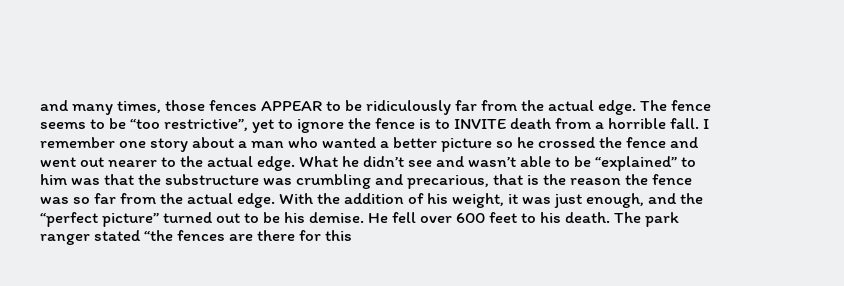and many times, those fences APPEAR to be ridiculously far from the actual edge. The fence seems to be “too restrictive”, yet to ignore the fence is to INVITE death from a horrible fall. I remember one story about a man who wanted a better picture so he crossed the fence and went out nearer to the actual edge. What he didn’t see and wasn’t able to be “explained” to him was that the substructure was crumbling and precarious, that is the reason the fence was so far from the actual edge. With the addition of his weight, it was just enough, and the “perfect picture” turned out to be his demise. He fell over 600 feet to his death. The park ranger stated “the fences are there for this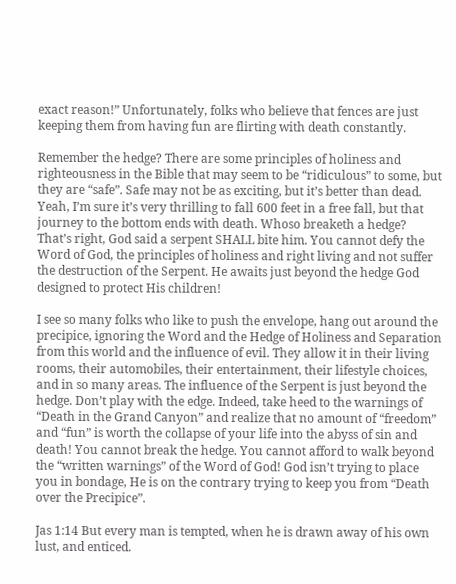exact reason!” Unfortunately, folks who believe that fences are just keeping them from having fun are flirting with death constantly.

Remember the hedge? There are some principles of holiness and righteousness in the Bible that may seem to be “ridiculous” to some, but they are “safe”. Safe may not be as exciting, but it’s better than dead. Yeah, I’m sure it’s very thrilling to fall 600 feet in a free fall, but that journey to the bottom ends with death. Whoso breaketh a hedge? That’s right, God said a serpent SHALL bite him. You cannot defy the Word of God, the principles of holiness and right living and not suffer the destruction of the Serpent. He awaits just beyond the hedge God designed to protect His children!

I see so many folks who like to push the envelope, hang out around the precipice, ignoring the Word and the Hedge of Holiness and Separation from this world and the influence of evil. They allow it in their living rooms, their automobiles, their entertainment, their lifestyle choices, and in so many areas. The influence of the Serpent is just beyond the hedge. Don’t play with the edge. Indeed, take heed to the warnings of “Death in the Grand Canyon” and realize that no amount of “freedom” and “fun” is worth the collapse of your life into the abyss of sin and death! You cannot break the hedge. You cannot afford to walk beyond the “written warnings” of the Word of God! God isn’t trying to place you in bondage, He is on the contrary trying to keep you from “Death over the Precipice”.

Jas 1:14 But every man is tempted, when he is drawn away of his own lust, and enticed.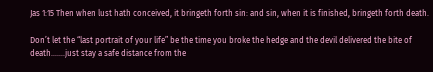Jas 1:15 Then when lust hath conceived, it bringeth forth sin: and sin, when it is finished, bringeth forth death.

Don’t let the “last portrait of your life” be the time you broke the hedge and the devil delivered the bite of death…….just stay a safe distance from the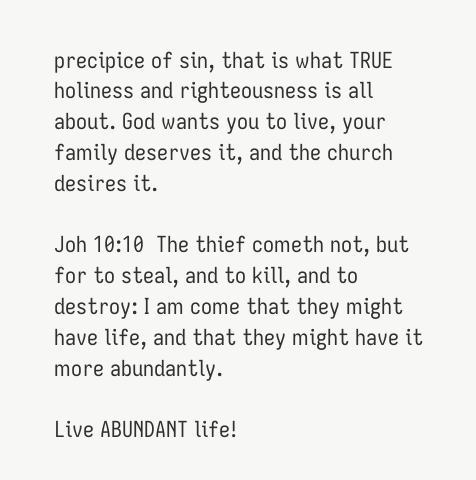precipice of sin, that is what TRUE holiness and righteousness is all about. God wants you to live, your family deserves it, and the church desires it.

Joh 10:10  The thief cometh not, but for to steal, and to kill, and to destroy: I am come that they might have life, and that they might have it more abundantly.

Live ABUNDANT life!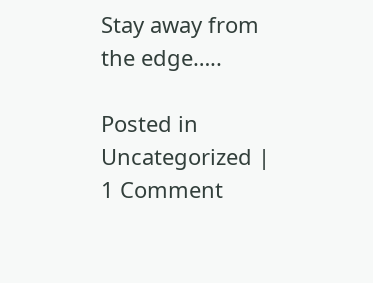Stay away from the edge…..

Posted in Uncategorized | 1 Comment